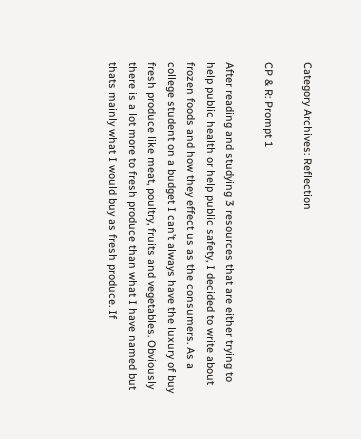Category Archives: Reflection

CP & R: Prompt 1

After reading and studying 3 resources that are either trying to help public health or help public safety, I decided to write about frozen foods and how they effect us as the consumers. As a college student on a budget I can’t always have the luxury of buy fresh produce like meat, poultry, fruits and vegetables. Obviously there is a lot more to fresh produce than what I have named but thats mainly what I would buy as fresh produce. If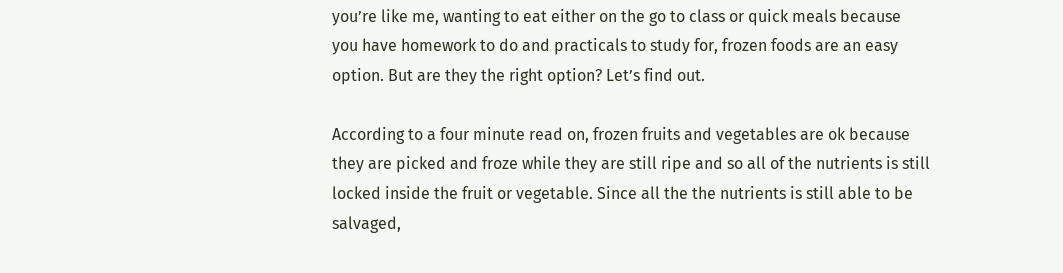you’re like me, wanting to eat either on the go to class or quick meals because you have homework to do and practicals to study for, frozen foods are an easy option. But are they the right option? Let’s find out.

According to a four minute read on, frozen fruits and vegetables are ok because they are picked and froze while they are still ripe and so all of the nutrients is still locked inside the fruit or vegetable. Since all the the nutrients is still able to be salvaged,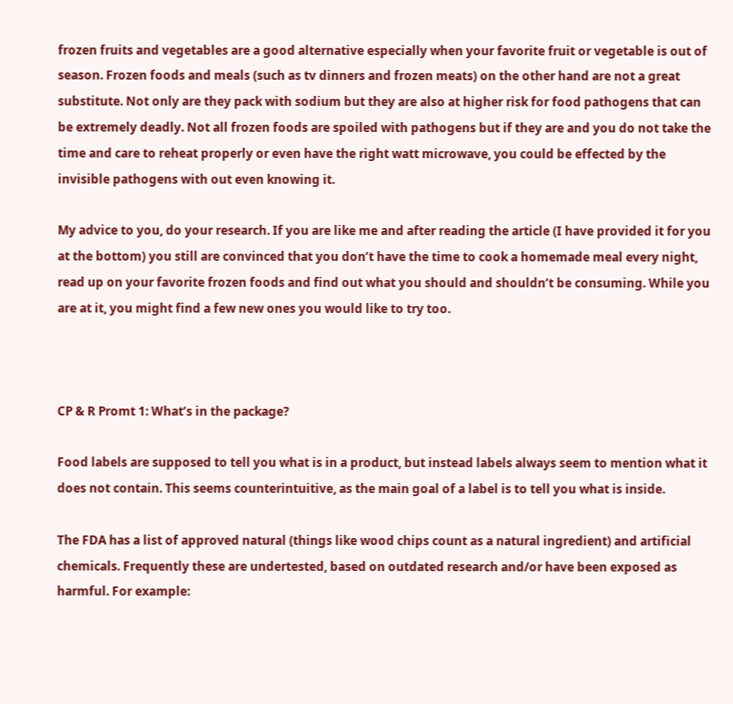frozen fruits and vegetables are a good alternative especially when your favorite fruit or vegetable is out of season. Frozen foods and meals (such as tv dinners and frozen meats) on the other hand are not a great substitute. Not only are they pack with sodium but they are also at higher risk for food pathogens that can be extremely deadly. Not all frozen foods are spoiled with pathogens but if they are and you do not take the time and care to reheat properly or even have the right watt microwave, you could be effected by the invisible pathogens with out even knowing it.

My advice to you, do your research. If you are like me and after reading the article (I have provided it for you at the bottom) you still are convinced that you don’t have the time to cook a homemade meal every night, read up on your favorite frozen foods and find out what you should and shouldn’t be consuming. While you are at it, you might find a few new ones you would like to try too.



CP & R Promt 1: What’s in the package?

Food labels are supposed to tell you what is in a product, but instead labels always seem to mention what it does not contain. This seems counterintuitive, as the main goal of a label is to tell you what is inside.

The FDA has a list of approved natural (things like wood chips count as a natural ingredient) and artificial chemicals. Frequently these are undertested, based on outdated research and/or have been exposed as harmful. For example: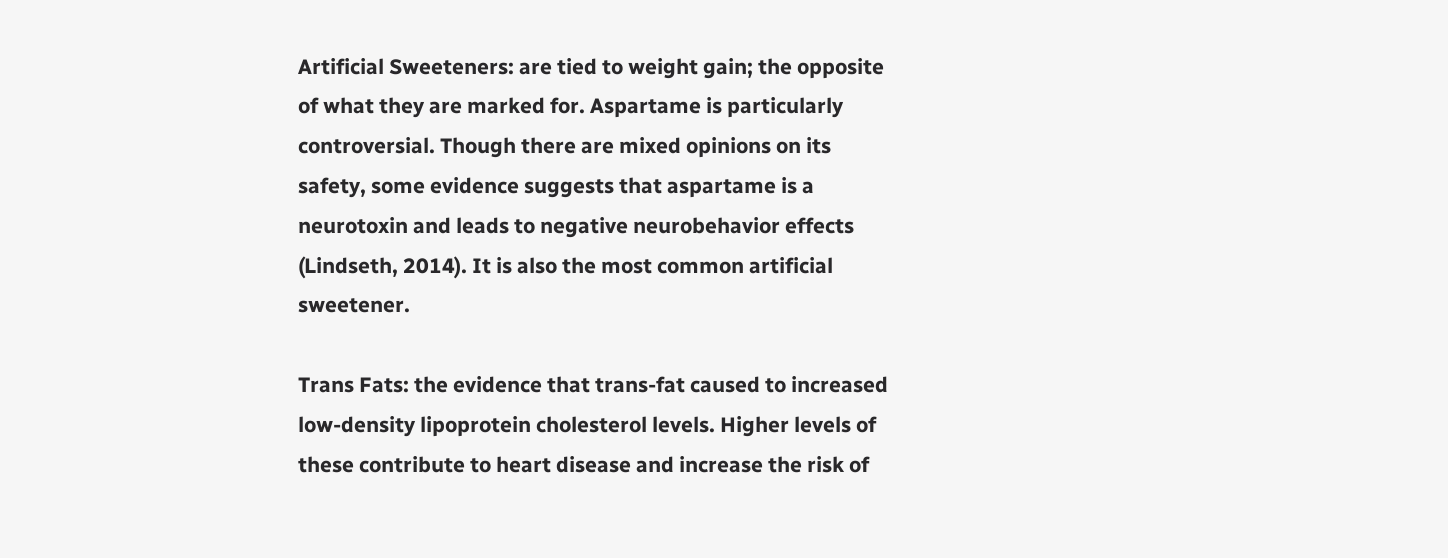Artificial Sweeteners: are tied to weight gain; the opposite of what they are marked for. Aspartame is particularly controversial. Though there are mixed opinions on its safety, some evidence suggests that aspartame is a neurotoxin and leads to negative neurobehavior effects (Lindseth, 2014). It is also the most common artificial sweetener.

Trans Fats: the evidence that trans-fat caused to increased low-density lipoprotein cholesterol levels. Higher levels of these contribute to heart disease and increase the risk of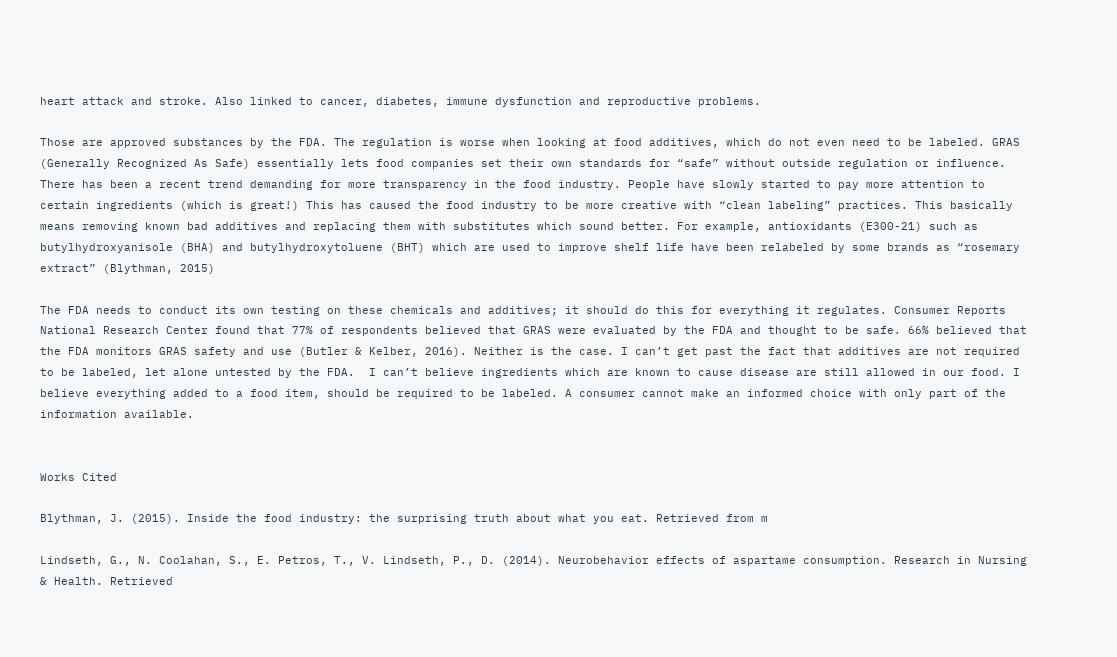heart attack and stroke. Also linked to cancer, diabetes, immune dysfunction and reproductive problems.

Those are approved substances by the FDA. The regulation is worse when looking at food additives, which do not even need to be labeled. GRAS (Generally Recognized As Safe) essentially lets food companies set their own standards for “safe” without outside regulation or influence. There has been a recent trend demanding for more transparency in the food industry. People have slowly started to pay more attention to certain ingredients (which is great!) This has caused the food industry to be more creative with “clean labeling” practices. This basically means removing known bad additives and replacing them with substitutes which sound better. For example, antioxidants (E300-21) such as butylhydroxyanisole (BHA) and butylhydroxytoluene (BHT) which are used to improve shelf life have been relabeled by some brands as “rosemary extract” (Blythman, 2015)

The FDA needs to conduct its own testing on these chemicals and additives; it should do this for everything it regulates. Consumer Reports National Research Center found that 77% of respondents believed that GRAS were evaluated by the FDA and thought to be safe. 66% believed that the FDA monitors GRAS safety and use (Butler & Kelber, 2016). Neither is the case. I can’t get past the fact that additives are not required to be labeled, let alone untested by the FDA.  I can’t believe ingredients which are known to cause disease are still allowed in our food. I believe everything added to a food item, should be required to be labeled. A consumer cannot make an informed choice with only part of the information available.


Works Cited

Blythman, J. (2015). Inside the food industry: the surprising truth about what you eat. Retrieved from m

Lindseth, G., N. Coolahan, S., E. Petros, T., V. Lindseth, P., D. (2014). Neurobehavior effects of aspartame consumption. Research in Nursing & Health. Retrieved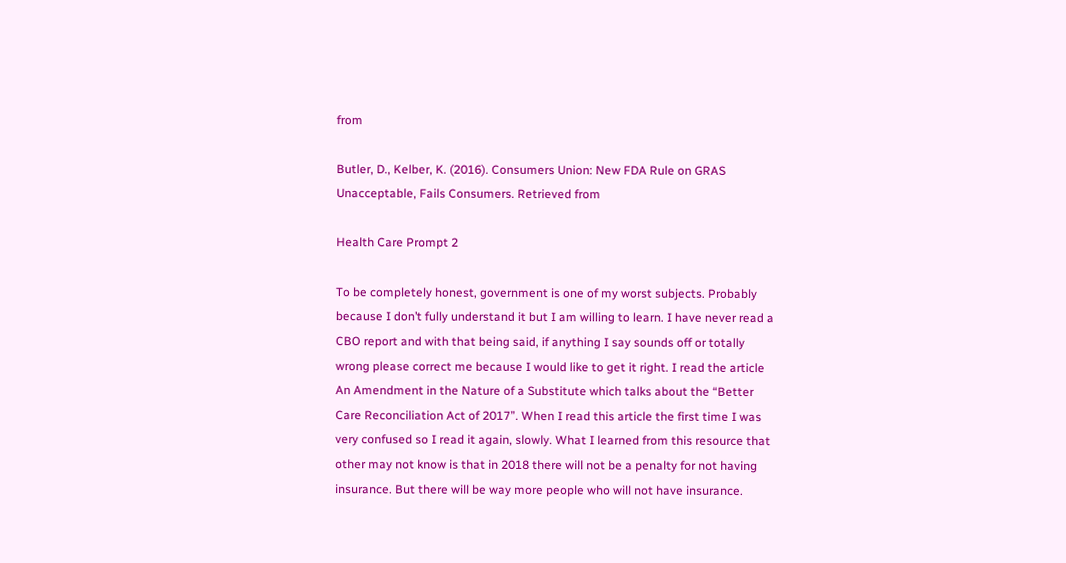from

Butler, D., Kelber, K. (2016). Consumers Union: New FDA Rule on GRAS Unacceptable, Fails Consumers. Retrieved from

Health Care Prompt 2

To be completely honest, government is one of my worst subjects. Probably because I don’t fully understand it but I am willing to learn. I have never read a CBO report and with that being said, if anything I say sounds off or totally wrong please correct me because I would like to get it right. I read the article An Amendment in the Nature of a Substitute which talks about the “Better Care Reconciliation Act of 2017”. When I read this article the first time I was very confused so I read it again, slowly. What I learned from this resource that other may not know is that in 2018 there will not be a penalty for not having insurance. But there will be way more people who will not have insurance.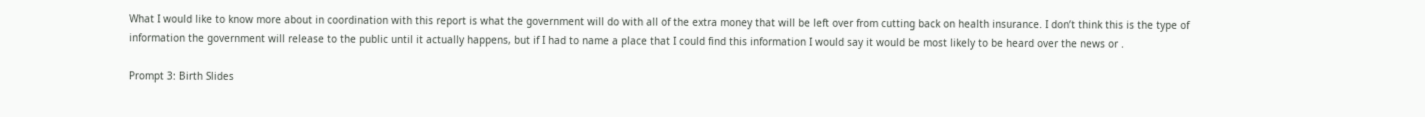What I would like to know more about in coordination with this report is what the government will do with all of the extra money that will be left over from cutting back on health insurance. I don’t think this is the type of information the government will release to the public until it actually happens, but if I had to name a place that I could find this information I would say it would be most likely to be heard over the news or .

Prompt 3: Birth Slides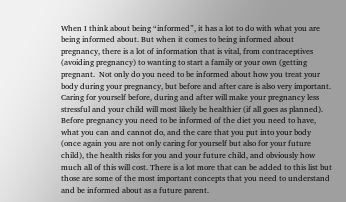When I think about being “informed”, it has a lot to do with what you are being informed about. But when it comes to being informed about pregnancy, there is a lot of information that is vital, from contraceptives (avoiding pregnancy) to wanting to start a family or your own (getting pregnant.  Not only do you need to be informed about how you treat your body during your pregnancy, but before and after care is also very important. Caring for yourself before, during and after will make your pregnancy less stressful and your child will most likely be healthier (if all goes as planned). Before pregnancy you need to be informed of the diet you need to have, what you can and cannot do, and the care that you put into your body (once again you are not only caring for yourself but also for your future child), the health risks for you and your future child, and obviously how much all of this will cost. There is a lot more that can be added to this list but those are some of the most important concepts that you need to understand and be informed about as a future parent.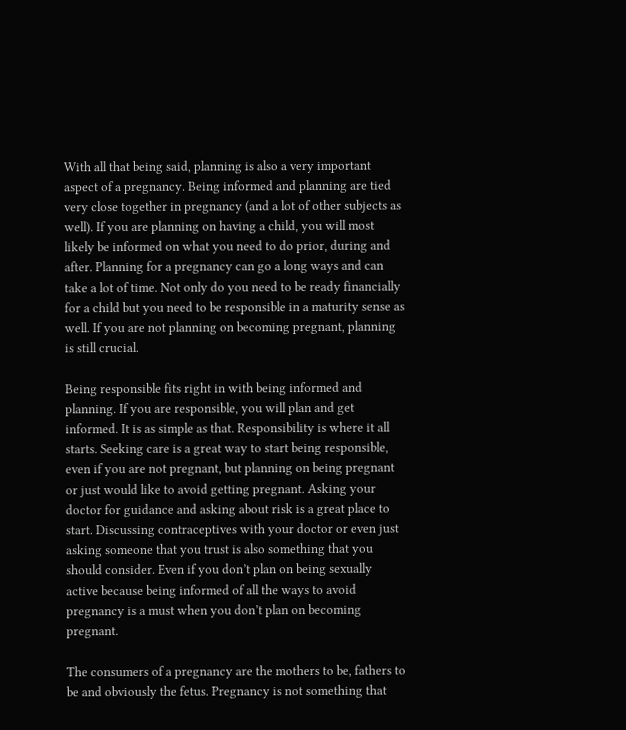With all that being said, planning is also a very important aspect of a pregnancy. Being informed and planning are tied very close together in pregnancy (and a lot of other subjects as well). If you are planning on having a child, you will most likely be informed on what you need to do prior, during and after. Planning for a pregnancy can go a long ways and can take a lot of time. Not only do you need to be ready financially for a child but you need to be responsible in a maturity sense as well. If you are not planning on becoming pregnant, planning is still crucial.

Being responsible fits right in with being informed and planning. If you are responsible, you will plan and get informed. It is as simple as that. Responsibility is where it all starts. Seeking care is a great way to start being responsible, even if you are not pregnant, but planning on being pregnant or just would like to avoid getting pregnant. Asking your doctor for guidance and asking about risk is a great place to start. Discussing contraceptives with your doctor or even just asking someone that you trust is also something that you should consider. Even if you don’t plan on being sexually active because being informed of all the ways to avoid pregnancy is a must when you don’t plan on becoming pregnant.

The consumers of a pregnancy are the mothers to be, fathers to be and obviously the fetus. Pregnancy is not something that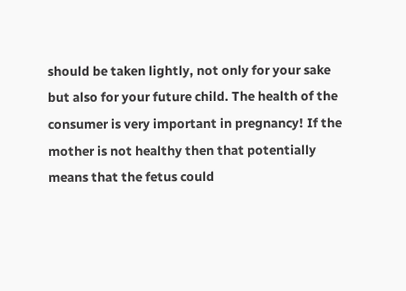should be taken lightly, not only for your sake but also for your future child. The health of the consumer is very important in pregnancy! If the mother is not healthy then that potentially means that the fetus could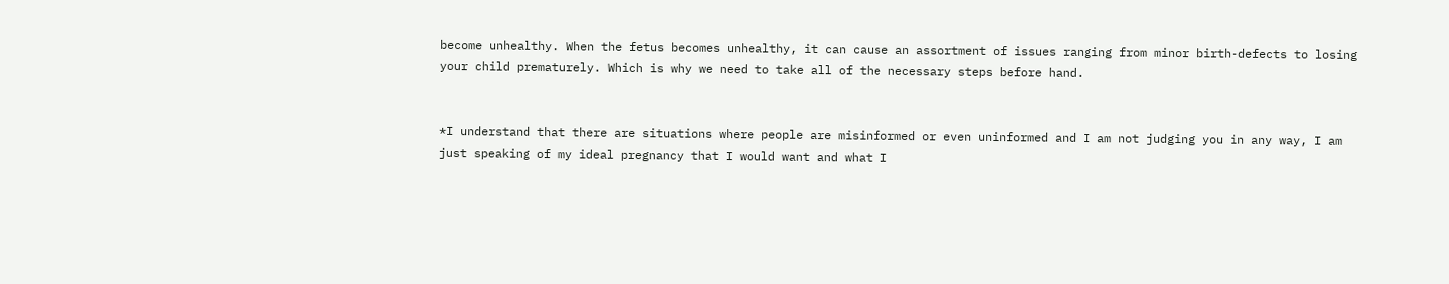become unhealthy. When the fetus becomes unhealthy, it can cause an assortment of issues ranging from minor birth-defects to losing your child prematurely. Which is why we need to take all of the necessary steps before hand.


*I understand that there are situations where people are misinformed or even uninformed and I am not judging you in any way, I am just speaking of my ideal pregnancy that I would want and what I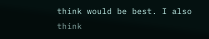think would be best. I also think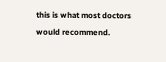this is what most doctors would recommend.